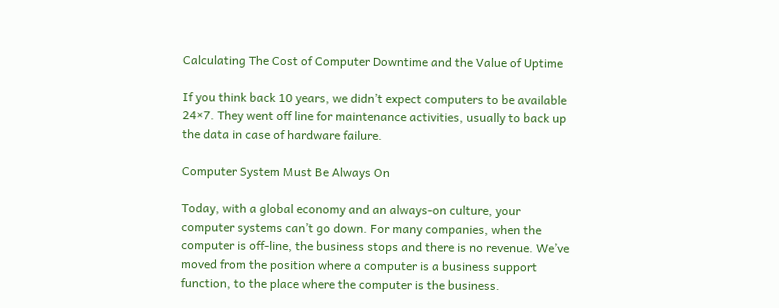Calculating The Cost of Computer Downtime and the Value of Uptime

If you think back 10 years, we didn’t expect computers to be available 24×7. They went off line for maintenance activities, usually to back up the data in case of hardware failure.

Computer System Must Be Always On

Today, with a global economy and an always-on culture, your computer systems can’t go down. For many companies, when the computer is off-line, the business stops and there is no revenue. We’ve moved from the position where a computer is a business support function, to the place where the computer is the business.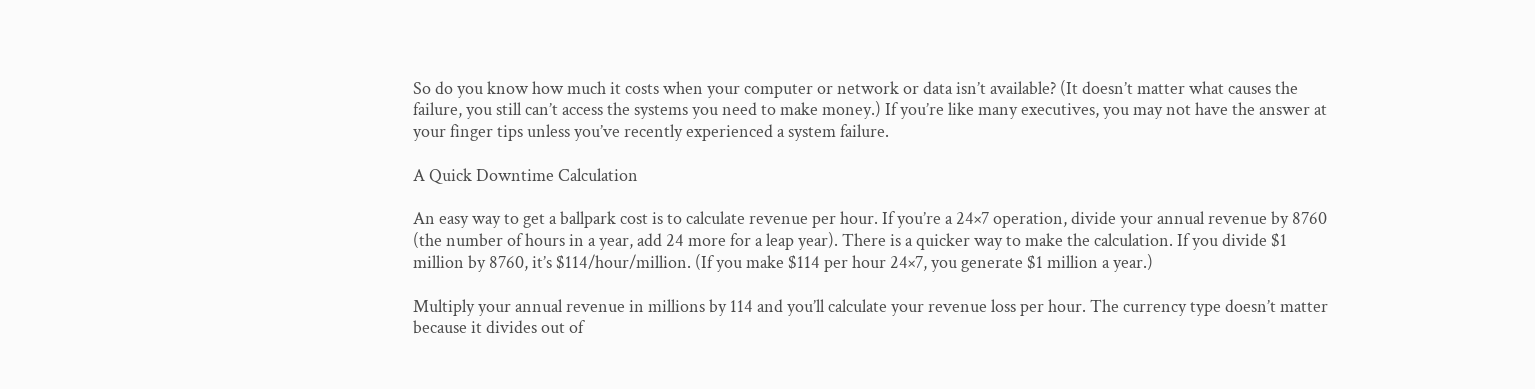So do you know how much it costs when your computer or network or data isn’t available? (It doesn’t matter what causes the failure, you still can’t access the systems you need to make money.) If you’re like many executives, you may not have the answer at your finger tips unless you’ve recently experienced a system failure.

A Quick Downtime Calculation

An easy way to get a ballpark cost is to calculate revenue per hour. If you’re a 24×7 operation, divide your annual revenue by 8760 (the number of hours in a year, add 24 more for a leap year). There is a quicker way to make the calculation. If you divide $1 million by 8760, it’s $114/hour/million. (If you make $114 per hour 24×7, you generate $1 million a year.)

Multiply your annual revenue in millions by 114 and you’ll calculate your revenue loss per hour. The currency type doesn’t matter because it divides out of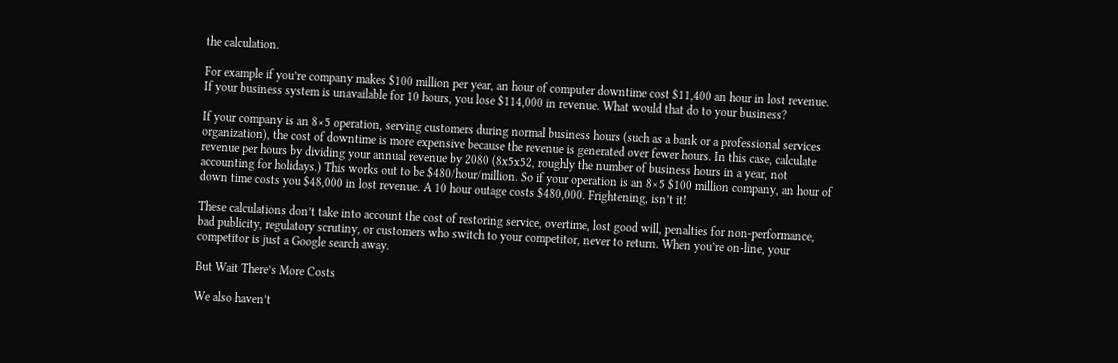the calculation.

For example if you’re company makes $100 million per year, an hour of computer downtime cost $11,400 an hour in lost revenue. If your business system is unavailable for 10 hours, you lose $114,000 in revenue. What would that do to your business?

If your company is an 8×5 operation, serving customers during normal business hours (such as a bank or a professional services organization), the cost of downtime is more expensive because the revenue is generated over fewer hours. In this case, calculate revenue per hours by dividing your annual revenue by 2080 (8x5x52, roughly the number of business hours in a year, not accounting for holidays.) This works out to be $480/hour/million. So if your operation is an 8×5 $100 million company, an hour of down time costs you $48,000 in lost revenue. A 10 hour outage costs $480,000. Frightening, isn’t it!

These calculations don’t take into account the cost of restoring service, overtime, lost good will, penalties for non-performance, bad publicity, regulatory scrutiny, or customers who switch to your competitor, never to return. When you’re on-line, your competitor is just a Google search away.

But Wait There’s More Costs

We also haven’t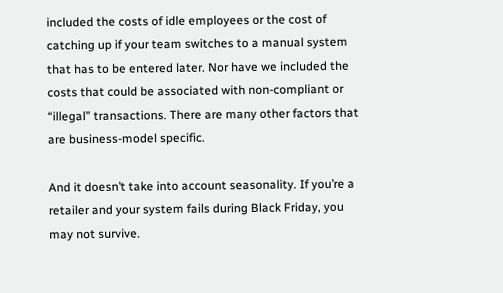included the costs of idle employees or the cost of catching up if your team switches to a manual system that has to be entered later. Nor have we included the costs that could be associated with non-compliant or “illegal” transactions. There are many other factors that are business-model specific.

And it doesn’t take into account seasonality. If you’re a retailer and your system fails during Black Friday, you may not survive.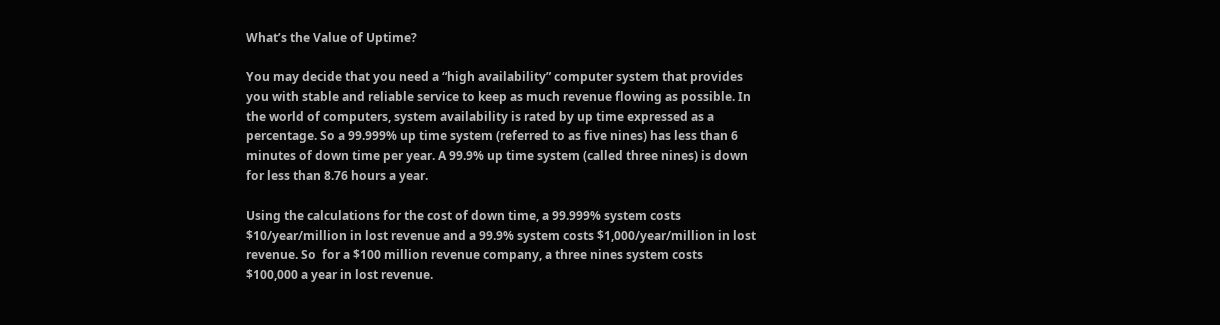What’s the Value of Uptime?

You may decide that you need a “high availability” computer system that provides you with stable and reliable service to keep as much revenue flowing as possible. In the world of computers, system availability is rated by up time expressed as a percentage. So a 99.999% up time system (referred to as five nines) has less than 6 minutes of down time per year. A 99.9% up time system (called three nines) is down for less than 8.76 hours a year.

Using the calculations for the cost of down time, a 99.999% system costs $10/year/million in lost revenue and a 99.9% system costs $1,000/year/million in lost revenue. So  for a $100 million revenue company, a three nines system costs $100,000 a year in lost revenue.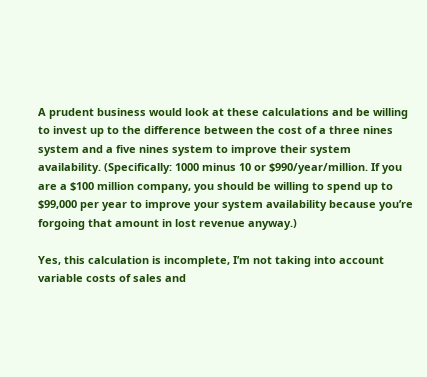A prudent business would look at these calculations and be willing to invest up to the difference between the cost of a three nines system and a five nines system to improve their system availability. (Specifically: 1000 minus 10 or $990/year/million. If you are a $100 million company, you should be willing to spend up to $99,000 per year to improve your system availability because you’re forgoing that amount in lost revenue anyway.)

Yes, this calculation is incomplete, I’m not taking into account variable costs of sales and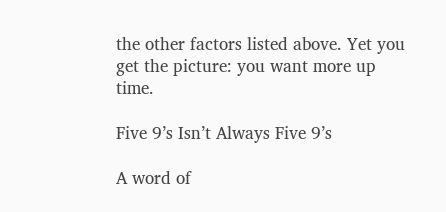the other factors listed above. Yet you get the picture: you want more up time.

Five 9’s Isn’t Always Five 9’s

A word of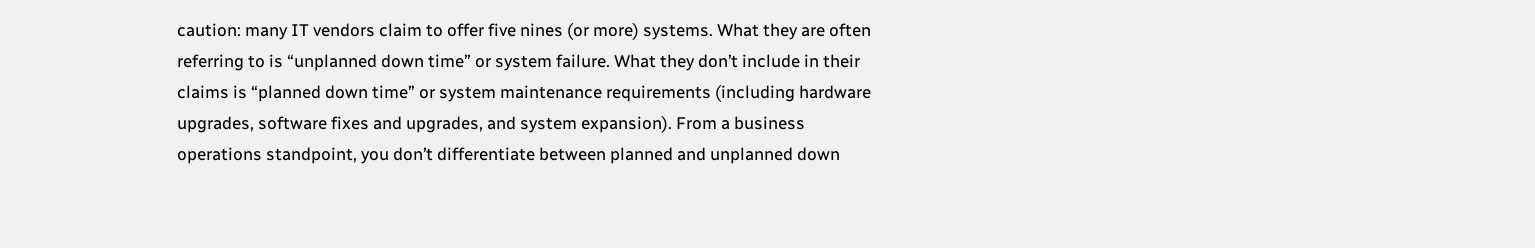caution: many IT vendors claim to offer five nines (or more) systems. What they are often referring to is “unplanned down time” or system failure. What they don’t include in their claims is “planned down time” or system maintenance requirements (including hardware upgrades, software fixes and upgrades, and system expansion). From a business operations standpoint, you don’t differentiate between planned and unplanned down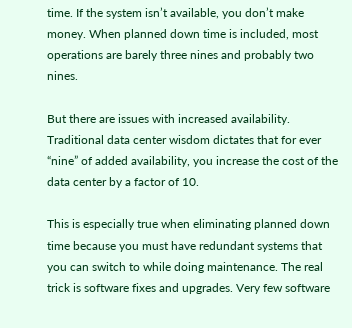time. If the system isn’t available, you don’t make money. When planned down time is included, most operations are barely three nines and probably two nines.

But there are issues with increased availability. Traditional data center wisdom dictates that for ever “nine” of added availability, you increase the cost of the data center by a factor of 10.

This is especially true when eliminating planned down time because you must have redundant systems that you can switch to while doing maintenance. The real trick is software fixes and upgrades. Very few software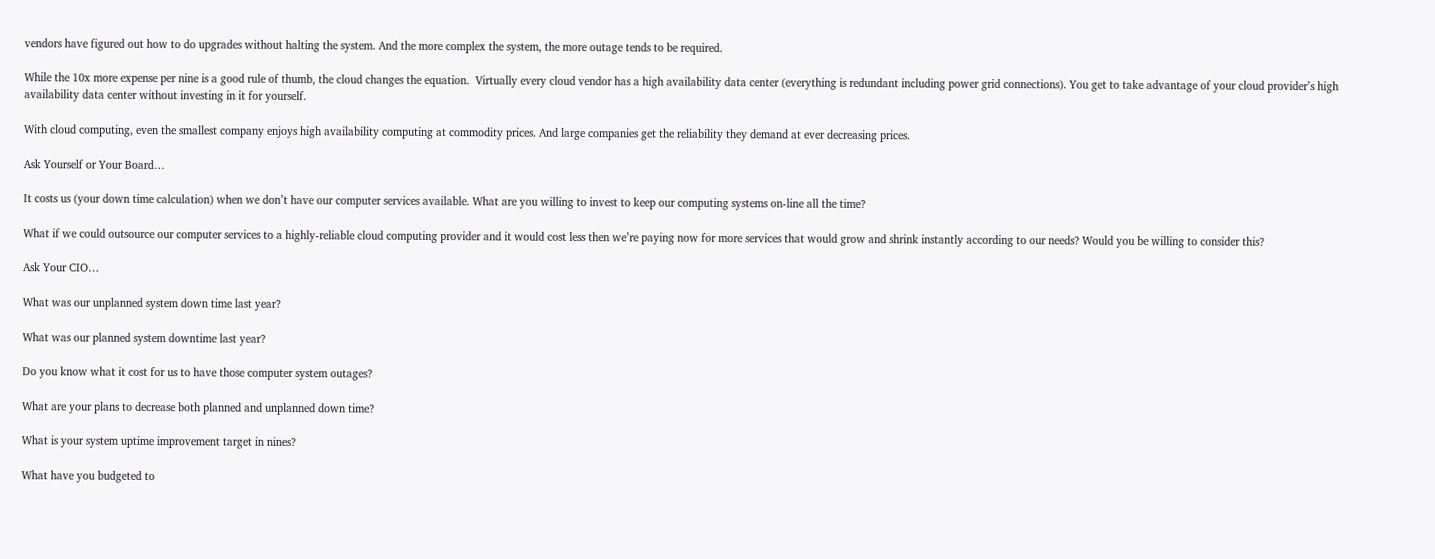vendors have figured out how to do upgrades without halting the system. And the more complex the system, the more outage tends to be required.

While the 10x more expense per nine is a good rule of thumb, the cloud changes the equation.  Virtually every cloud vendor has a high availability data center (everything is redundant including power grid connections). You get to take advantage of your cloud provider’s high availability data center without investing in it for yourself.

With cloud computing, even the smallest company enjoys high availability computing at commodity prices. And large companies get the reliability they demand at ever decreasing prices.

Ask Yourself or Your Board…

It costs us (your down time calculation) when we don’t have our computer services available. What are you willing to invest to keep our computing systems on-line all the time?

What if we could outsource our computer services to a highly-reliable cloud computing provider and it would cost less then we’re paying now for more services that would grow and shrink instantly according to our needs? Would you be willing to consider this?

Ask Your CIO…

What was our unplanned system down time last year?

What was our planned system downtime last year?

Do you know what it cost for us to have those computer system outages?

What are your plans to decrease both planned and unplanned down time?

What is your system uptime improvement target in nines?

What have you budgeted to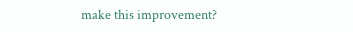make this improvement?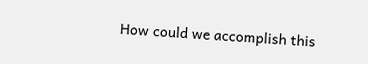How could we accomplish this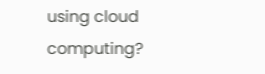using cloud computing?